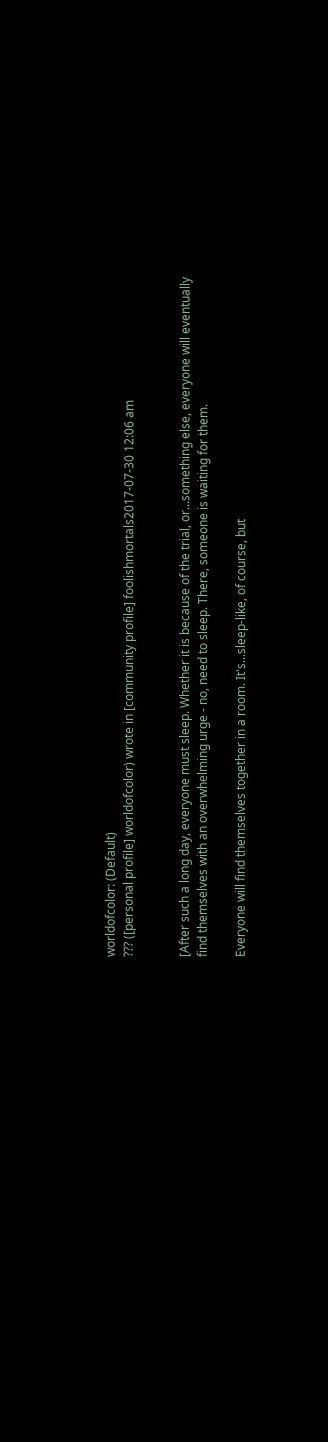worldofcolor: (Default)
??? ([personal profile] worldofcolor) wrote in [community profile] foolishmortals2017-07-30 12:06 am


[After such a long day, everyone must sleep. Whether it is because of the trial, or...something else, everyone will eventually find themselves with an overwhelming urge - no, need to sleep. There, someone is waiting for them.

Everyone will find themselves together in a room. It's...sleep-like, of course, but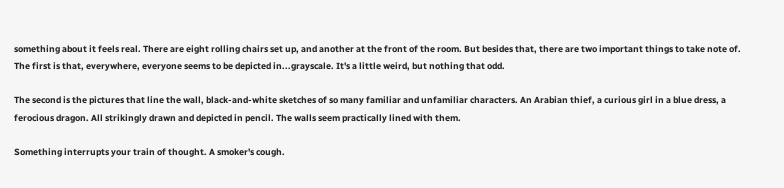something about it feels real. There are eight rolling chairs set up, and another at the front of the room. But besides that, there are two important things to take note of. The first is that, everywhere, everyone seems to be depicted in...grayscale. It's a little weird, but nothing that odd.

The second is the pictures that line the wall, black-and-white sketches of so many familiar and unfamiliar characters. An Arabian thief, a curious girl in a blue dress, a ferocious dragon. All strikingly drawn and depicted in pencil. The walls seem practically lined with them.

Something interrupts your train of thought. A smoker's cough.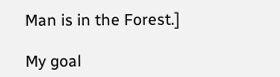Man is in the Forest.]

My goal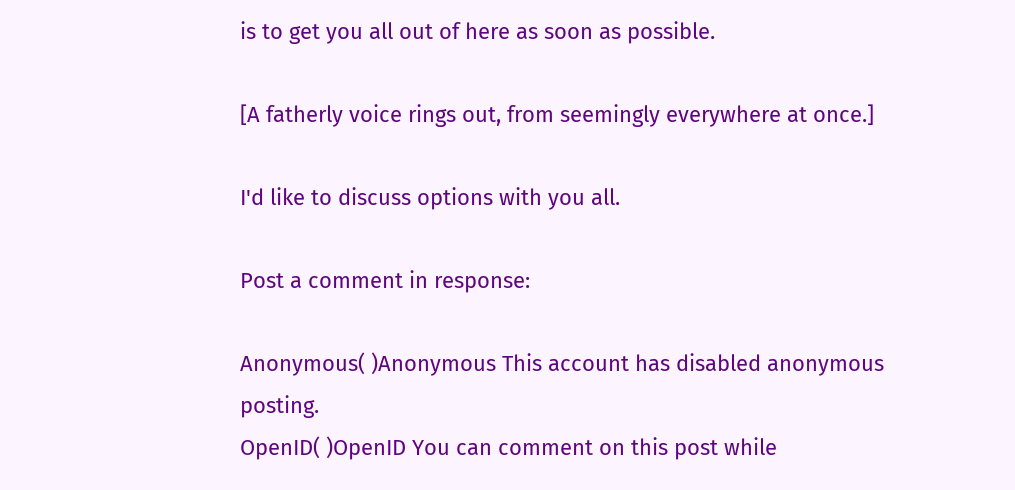is to get you all out of here as soon as possible.

[A fatherly voice rings out, from seemingly everywhere at once.]

I'd like to discuss options with you all.

Post a comment in response:

Anonymous( )Anonymous This account has disabled anonymous posting.
OpenID( )OpenID You can comment on this post while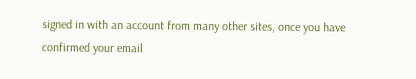signed in with an account from many other sites, once you have confirmed your email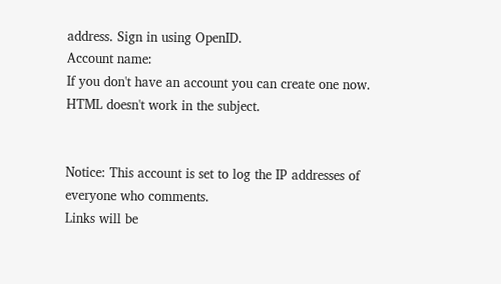address. Sign in using OpenID.
Account name:
If you don't have an account you can create one now.
HTML doesn't work in the subject.


Notice: This account is set to log the IP addresses of everyone who comments.
Links will be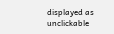displayed as unclickable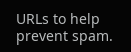URLs to help prevent spam.